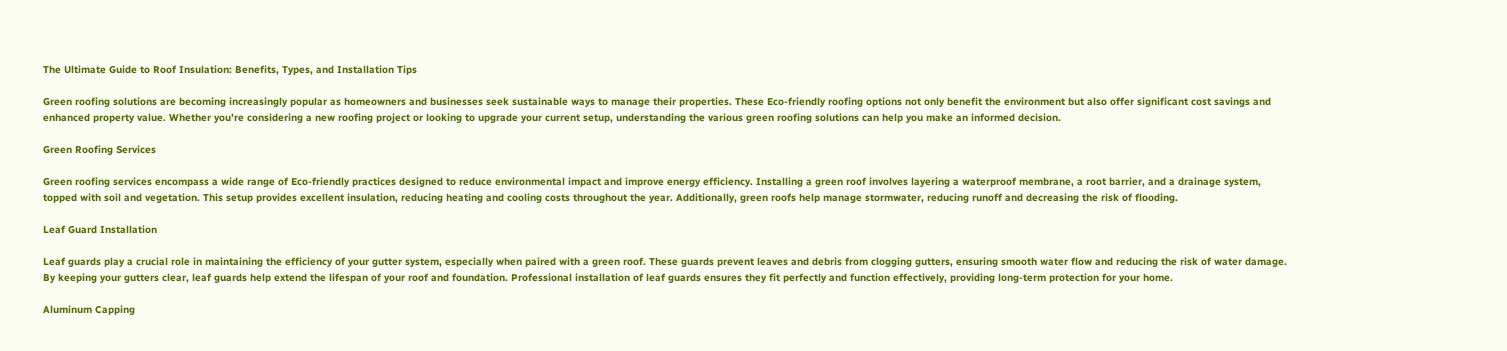The Ultimate Guide to Roof Insulation: Benefits, Types, and Installation Tips

Green roofing solutions are becoming increasingly popular as homeowners and businesses seek sustainable ways to manage their properties. These Eco-friendly roofing options not only benefit the environment but also offer significant cost savings and enhanced property value. Whether you’re considering a new roofing project or looking to upgrade your current setup, understanding the various green roofing solutions can help you make an informed decision.

Green Roofing Services

Green roofing services encompass a wide range of Eco-friendly practices designed to reduce environmental impact and improve energy efficiency. Installing a green roof involves layering a waterproof membrane, a root barrier, and a drainage system, topped with soil and vegetation. This setup provides excellent insulation, reducing heating and cooling costs throughout the year. Additionally, green roofs help manage stormwater, reducing runoff and decreasing the risk of flooding.

Leaf Guard Installation

Leaf guards play a crucial role in maintaining the efficiency of your gutter system, especially when paired with a green roof. These guards prevent leaves and debris from clogging gutters, ensuring smooth water flow and reducing the risk of water damage. By keeping your gutters clear, leaf guards help extend the lifespan of your roof and foundation. Professional installation of leaf guards ensures they fit perfectly and function effectively, providing long-term protection for your home.

Aluminum Capping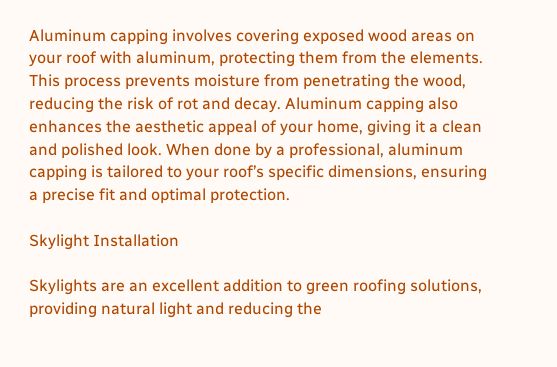Aluminum capping involves covering exposed wood areas on your roof with aluminum, protecting them from the elements. This process prevents moisture from penetrating the wood, reducing the risk of rot and decay. Aluminum capping also enhances the aesthetic appeal of your home, giving it a clean and polished look. When done by a professional, aluminum capping is tailored to your roof’s specific dimensions, ensuring a precise fit and optimal protection.

Skylight Installation

Skylights are an excellent addition to green roofing solutions, providing natural light and reducing the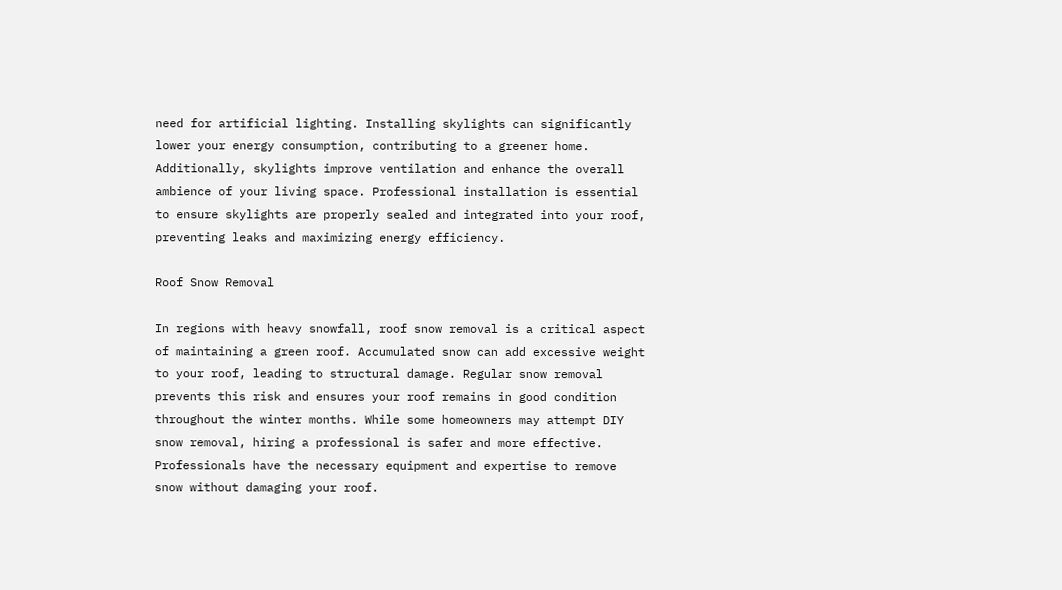need for artificial lighting. Installing skylights can significantly lower your energy consumption, contributing to a greener home. Additionally, skylights improve ventilation and enhance the overall ambience of your living space. Professional installation is essential to ensure skylights are properly sealed and integrated into your roof, preventing leaks and maximizing energy efficiency.

Roof Snow Removal

In regions with heavy snowfall, roof snow removal is a critical aspect of maintaining a green roof. Accumulated snow can add excessive weight to your roof, leading to structural damage. Regular snow removal prevents this risk and ensures your roof remains in good condition throughout the winter months. While some homeowners may attempt DIY snow removal, hiring a professional is safer and more effective. Professionals have the necessary equipment and expertise to remove snow without damaging your roof.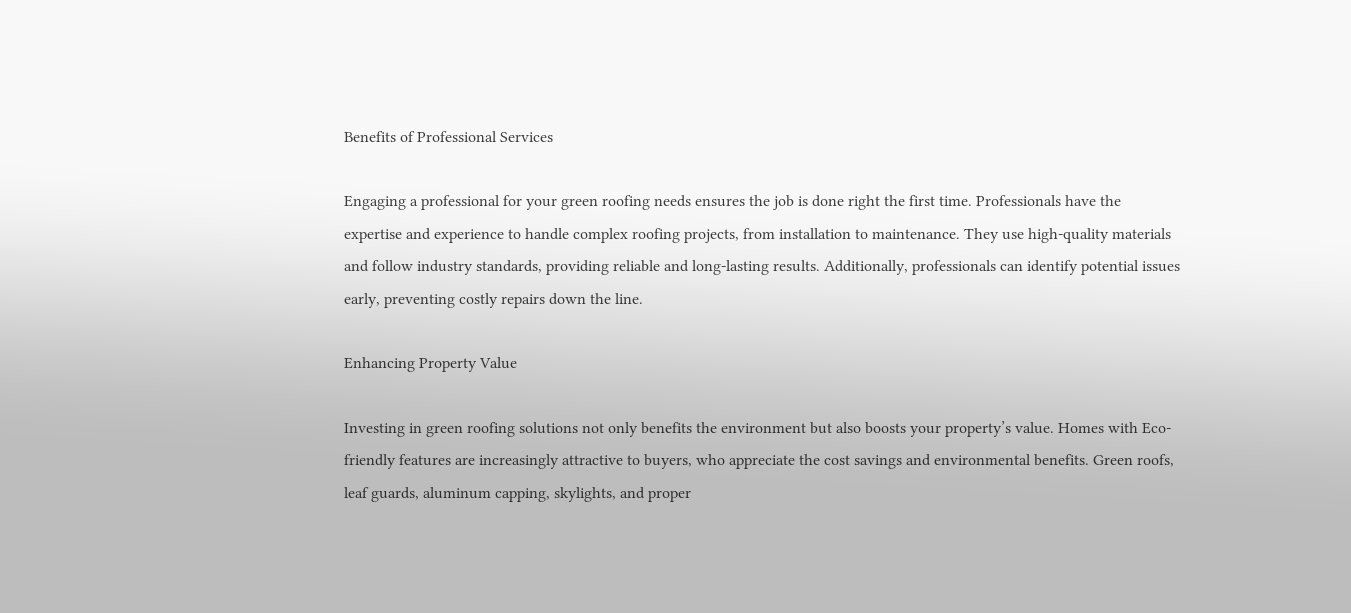Benefits of Professional Services

Engaging a professional for your green roofing needs ensures the job is done right the first time. Professionals have the expertise and experience to handle complex roofing projects, from installation to maintenance. They use high-quality materials and follow industry standards, providing reliable and long-lasting results. Additionally, professionals can identify potential issues early, preventing costly repairs down the line.

Enhancing Property Value

Investing in green roofing solutions not only benefits the environment but also boosts your property’s value. Homes with Eco-friendly features are increasingly attractive to buyers, who appreciate the cost savings and environmental benefits. Green roofs, leaf guards, aluminum capping, skylights, and proper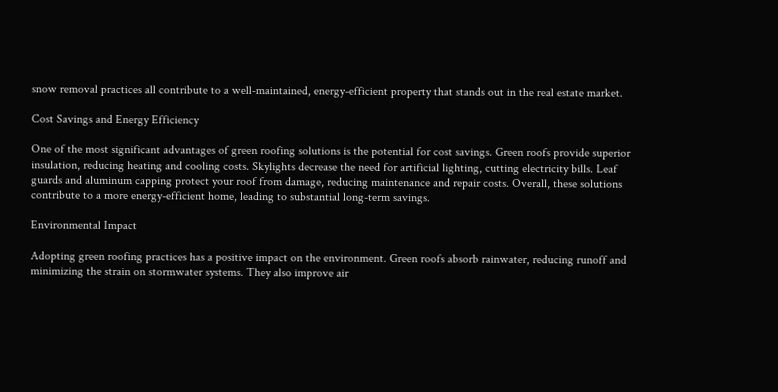snow removal practices all contribute to a well-maintained, energy-efficient property that stands out in the real estate market.

Cost Savings and Energy Efficiency

One of the most significant advantages of green roofing solutions is the potential for cost savings. Green roofs provide superior insulation, reducing heating and cooling costs. Skylights decrease the need for artificial lighting, cutting electricity bills. Leaf guards and aluminum capping protect your roof from damage, reducing maintenance and repair costs. Overall, these solutions contribute to a more energy-efficient home, leading to substantial long-term savings.

Environmental Impact

Adopting green roofing practices has a positive impact on the environment. Green roofs absorb rainwater, reducing runoff and minimizing the strain on stormwater systems. They also improve air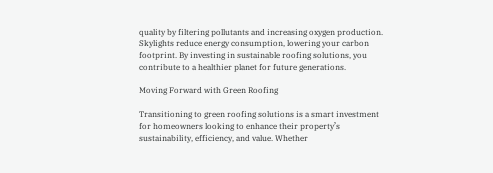quality by filtering pollutants and increasing oxygen production. Skylights reduce energy consumption, lowering your carbon footprint. By investing in sustainable roofing solutions, you contribute to a healthier planet for future generations.

Moving Forward with Green Roofing

Transitioning to green roofing solutions is a smart investment for homeowners looking to enhance their property’s sustainability, efficiency, and value. Whether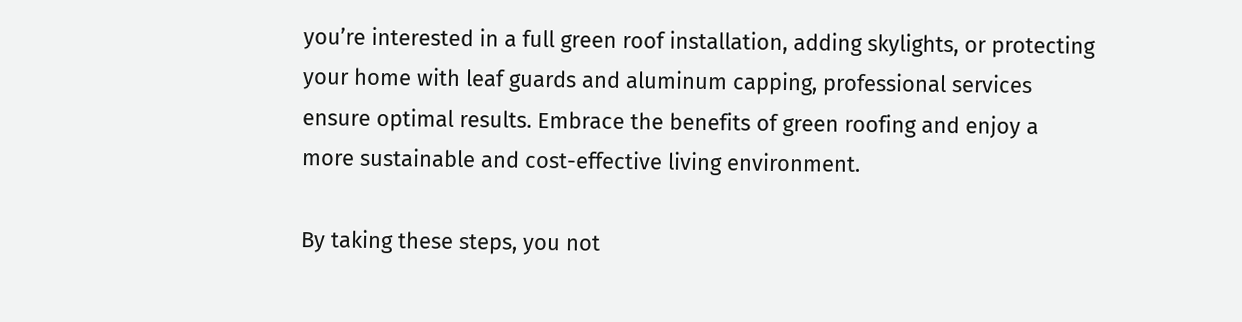you’re interested in a full green roof installation, adding skylights, or protecting your home with leaf guards and aluminum capping, professional services ensure optimal results. Embrace the benefits of green roofing and enjoy a more sustainable and cost-effective living environment.

By taking these steps, you not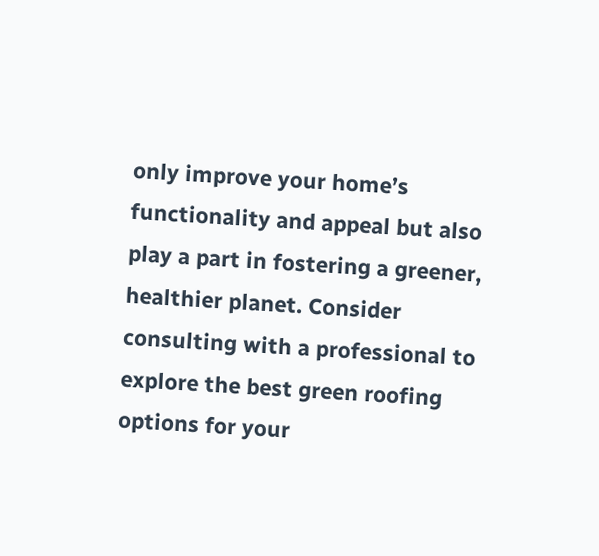only improve your home’s functionality and appeal but also play a part in fostering a greener, healthier planet. Consider consulting with a professional to explore the best green roofing options for your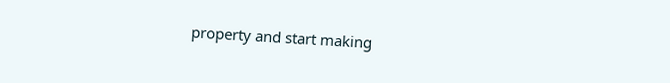property and start making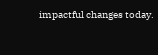impactful changes today.